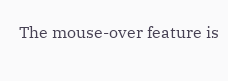The mouse-over feature is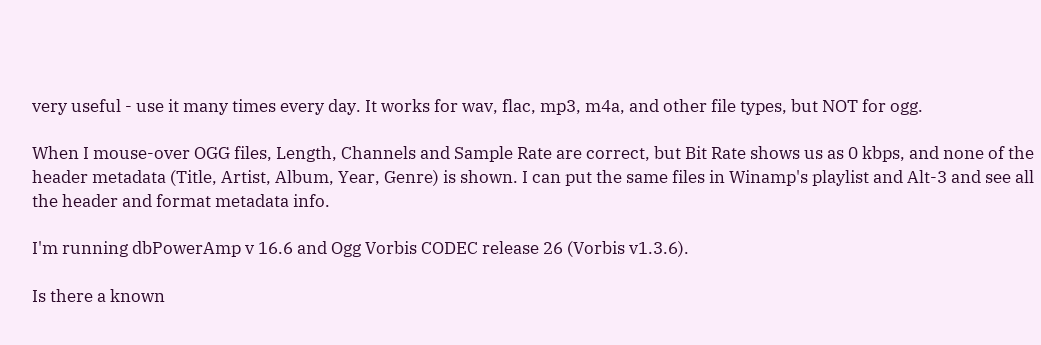very useful - use it many times every day. It works for wav, flac, mp3, m4a, and other file types, but NOT for ogg.

When I mouse-over OGG files, Length, Channels and Sample Rate are correct, but Bit Rate shows us as 0 kbps, and none of the header metadata (Title, Artist, Album, Year, Genre) is shown. I can put the same files in Winamp's playlist and Alt-3 and see all the header and format metadata info.

I'm running dbPowerAmp v 16.6 and Ogg Vorbis CODEC release 26 (Vorbis v1.3.6).

Is there a known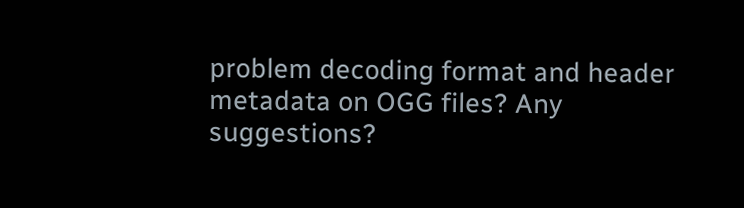problem decoding format and header metadata on OGG files? Any suggestions?